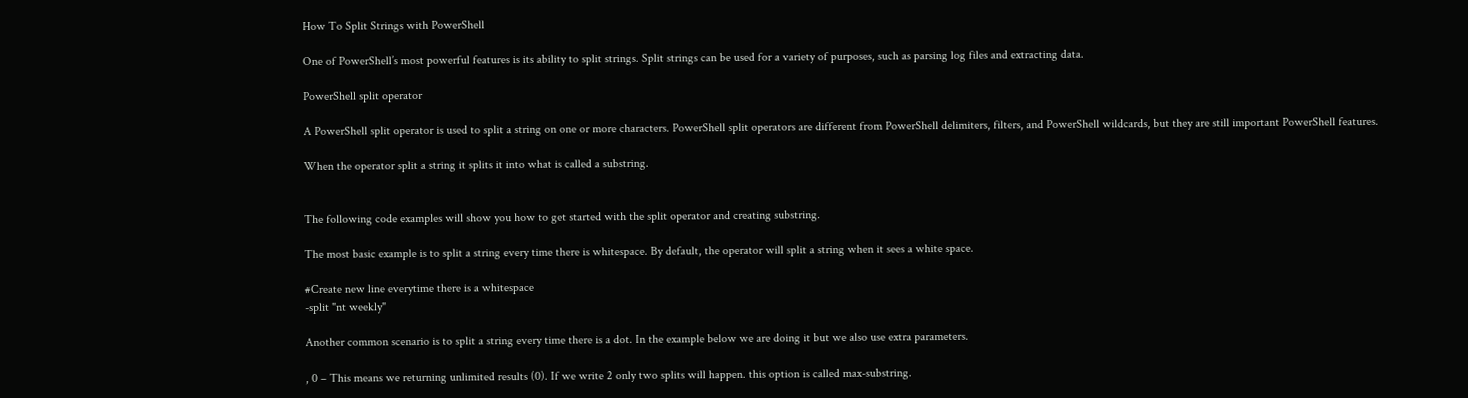How To Split Strings with PowerShell

One of PowerShell’s most powerful features is its ability to split strings. Split strings can be used for a variety of purposes, such as parsing log files and extracting data.

PowerShell split operator

A PowerShell split operator is used to split a string on one or more characters. PowerShell split operators are different from PowerShell delimiters, filters, and PowerShell wildcards, but they are still important PowerShell features.

When the operator split a string it splits it into what is called a substring.


The following code examples will show you how to get started with the split operator and creating substring.

The most basic example is to split a string every time there is whitespace. By default, the operator will split a string when it sees a white space.

#Create new line everytime there is a whitespace
-split "nt weekly"

Another common scenario is to split a string every time there is a dot. In the example below we are doing it but we also use extra parameters.

, 0 – This means we returning unlimited results (0). If we write 2 only two splits will happen. this option is called max-substring.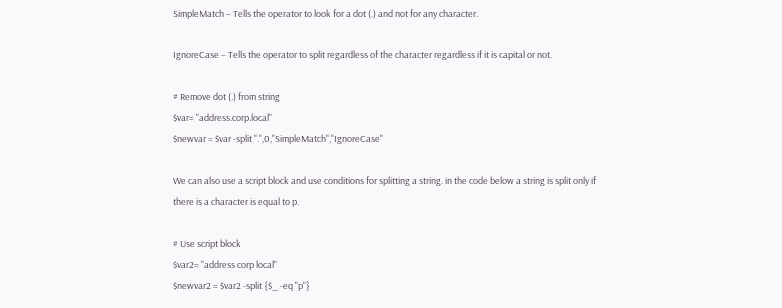SimpleMatch – Tells the operator to look for a dot (.) and not for any character.

IgnoreCase – Tells the operator to split regardless of the character regardless if it is capital or not.

# Remove dot (.) from string
$var= "address.corp.local"
$newvar = $var -split ".",0,"SimpleMatch","IgnoreCase"

We can also use a script block and use conditions for splitting a string. in the code below a string is split only if there is a character is equal to p.

# Use script block
$var2= "address corp local"
$newvar2 = $var2 -split {$_ -eq "p"}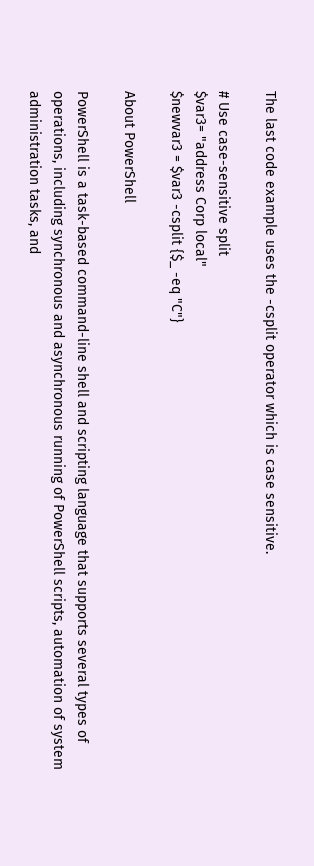The last code example uses the -csplit operator which is case sensitive.

# Use case-sensitive split
$var3= "address Corp local"
$newvar3 = $var3 -csplit {$_ -eq "C"}

About PowerShell

PowerShell is a task-based command-line shell and scripting language that supports several types of operations, including synchronous and asynchronous running of PowerShell scripts, automation of system administration tasks, and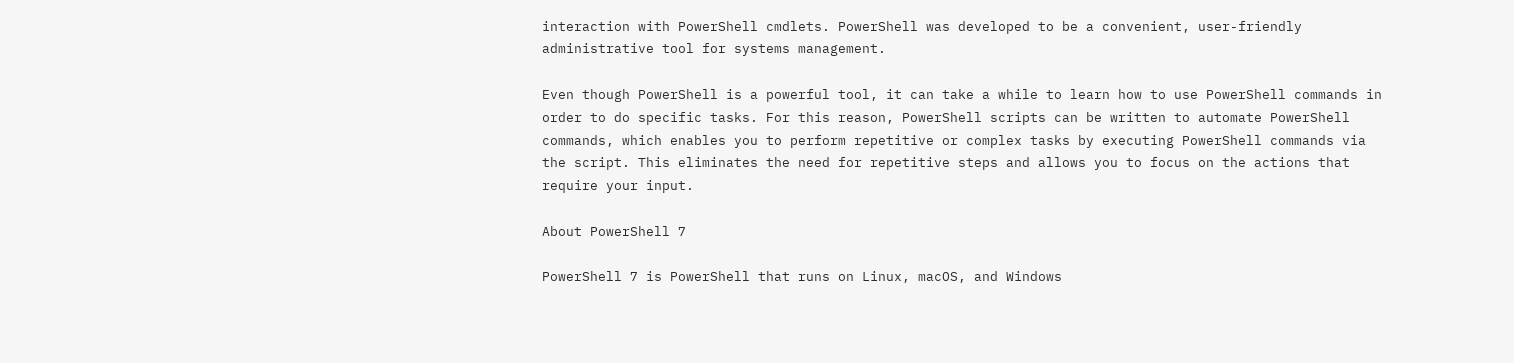interaction with PowerShell cmdlets. PowerShell was developed to be a convenient, user-friendly administrative tool for systems management.

Even though PowerShell is a powerful tool, it can take a while to learn how to use PowerShell commands in order to do specific tasks. For this reason, PowerShell scripts can be written to automate PowerShell commands, which enables you to perform repetitive or complex tasks by executing PowerShell commands via the script. This eliminates the need for repetitive steps and allows you to focus on the actions that require your input.

About PowerShell 7

PowerShell 7 is PowerShell that runs on Linux, macOS, and Windows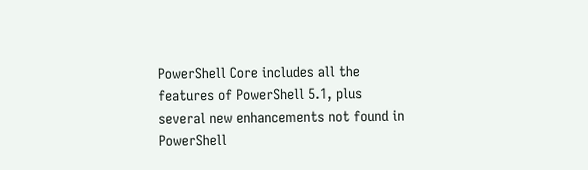PowerShell Core includes all the features of PowerShell 5.1, plus several new enhancements not found in PowerShell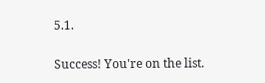5.1.


Success! You're on the list.